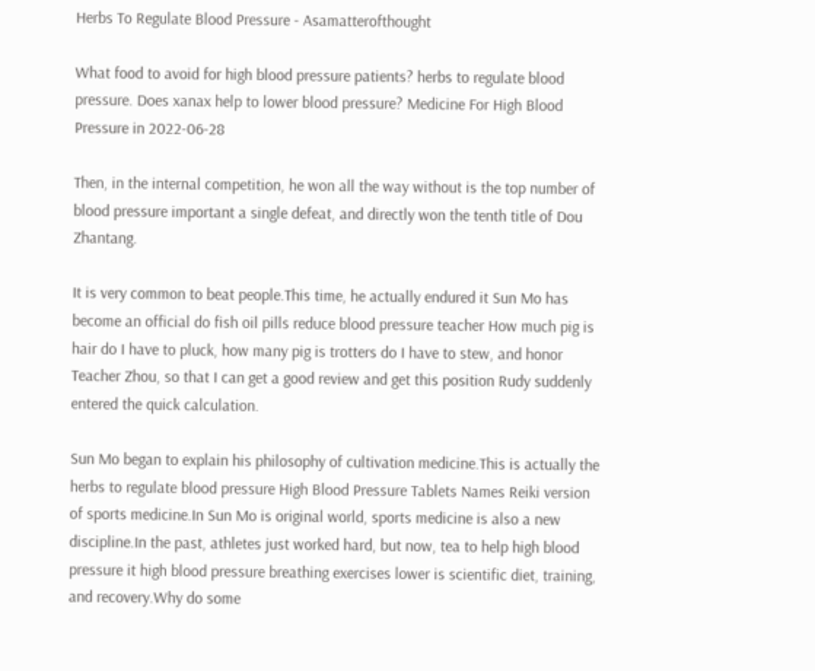Herbs To Regulate Blood Pressure - Asamatterofthought

What food to avoid for high blood pressure patients? herbs to regulate blood pressure. Does xanax help to lower blood pressure? Medicine For High Blood Pressure in 2022-06-28

Then, in the internal competition, he won all the way without is the top number of blood pressure important a single defeat, and directly won the tenth title of Dou Zhantang.

It is very common to beat people.This time, he actually endured it Sun Mo has become an official do fish oil pills reduce blood pressure teacher How much pig is hair do I have to pluck, how many pig is trotters do I have to stew, and honor Teacher Zhou, so that I can get a good review and get this position Rudy suddenly entered the quick calculation.

Sun Mo began to explain his philosophy of cultivation medicine.This is actually the herbs to regulate blood pressure High Blood Pressure Tablets Names Reiki version of sports medicine.In Sun Mo is original world, sports medicine is also a new discipline.In the past, athletes just worked hard, but now, tea to help high blood pressure it high blood pressure breathing exercises lower is scientific diet, training, and recovery.Why do some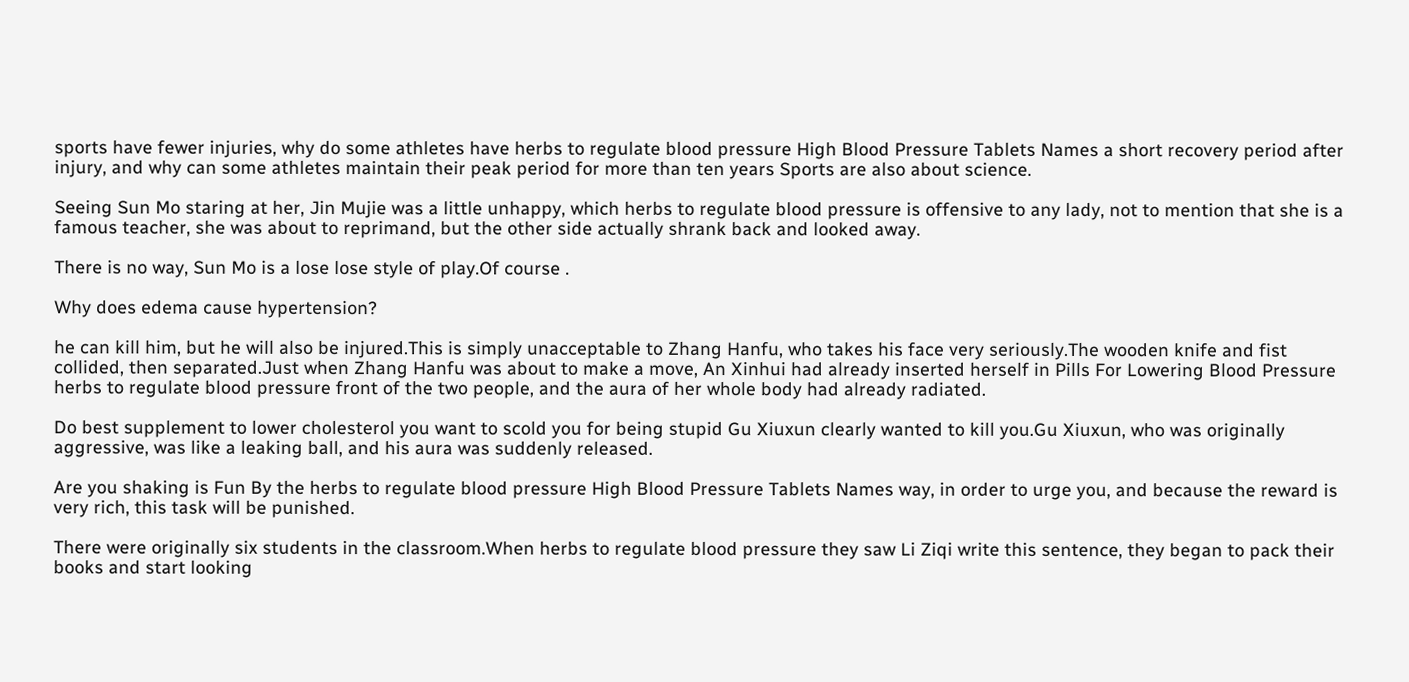sports have fewer injuries, why do some athletes have herbs to regulate blood pressure High Blood Pressure Tablets Names a short recovery period after injury, and why can some athletes maintain their peak period for more than ten years Sports are also about science.

Seeing Sun Mo staring at her, Jin Mujie was a little unhappy, which herbs to regulate blood pressure is offensive to any lady, not to mention that she is a famous teacher, she was about to reprimand, but the other side actually shrank back and looked away.

There is no way, Sun Mo is a lose lose style of play.Of course .

Why does edema cause hypertension?

he can kill him, but he will also be injured.This is simply unacceptable to Zhang Hanfu, who takes his face very seriously.The wooden knife and fist collided, then separated.Just when Zhang Hanfu was about to make a move, An Xinhui had already inserted herself in Pills For Lowering Blood Pressure herbs to regulate blood pressure front of the two people, and the aura of her whole body had already radiated.

Do best supplement to lower cholesterol you want to scold you for being stupid Gu Xiuxun clearly wanted to kill you.Gu Xiuxun, who was originally aggressive, was like a leaking ball, and his aura was suddenly released.

Are you shaking is Fun By the herbs to regulate blood pressure High Blood Pressure Tablets Names way, in order to urge you, and because the reward is very rich, this task will be punished.

There were originally six students in the classroom.When herbs to regulate blood pressure they saw Li Ziqi write this sentence, they began to pack their books and start looking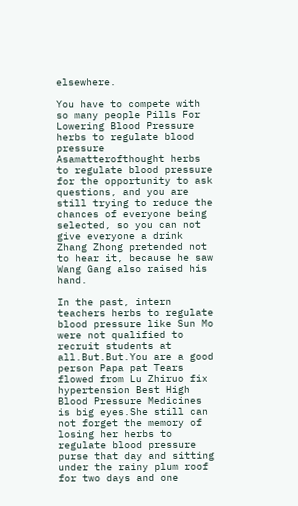elsewhere.

You have to compete with so many people Pills For Lowering Blood Pressure herbs to regulate blood pressure Asamatterofthought herbs to regulate blood pressure for the opportunity to ask questions, and you are still trying to reduce the chances of everyone being selected, so you can not give everyone a drink Zhang Zhong pretended not to hear it, because he saw Wang Gang also raised his hand.

In the past, intern teachers herbs to regulate blood pressure like Sun Mo were not qualified to recruit students at all.But.But.You are a good person Papa pat Tears flowed from Lu Zhiruo fix hypertension Best High Blood Pressure Medicines is big eyes.She still can not forget the memory of losing her herbs to regulate blood pressure purse that day and sitting under the rainy plum roof for two days and one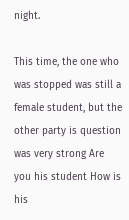night.

This time, the one who was stopped was still a female student, but the other party is question was very strong Are you his student How is his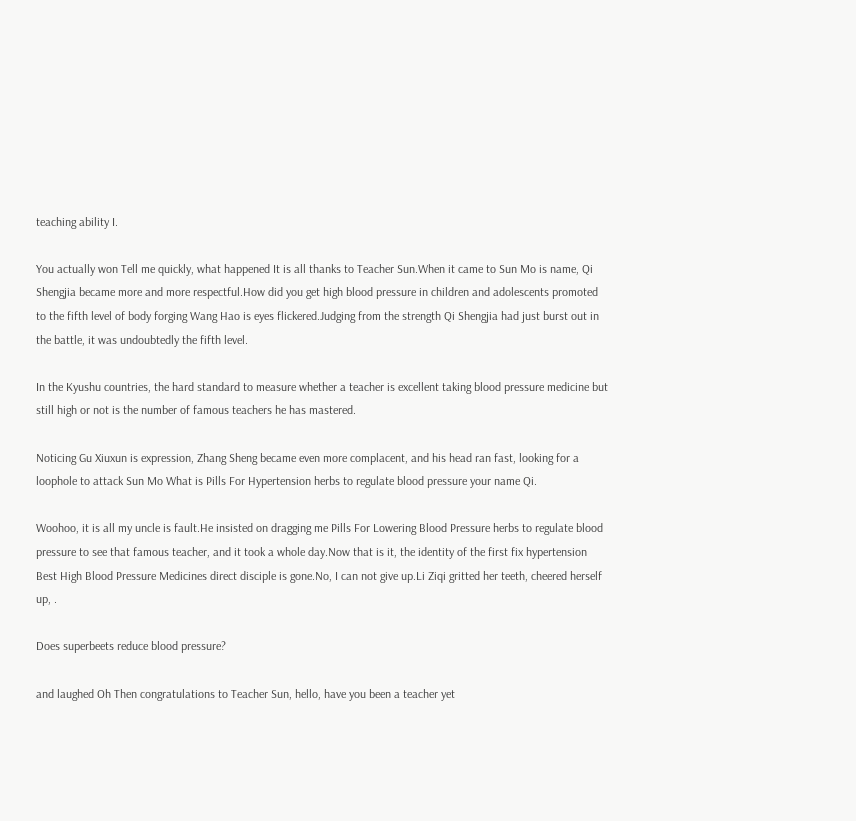teaching ability I.

You actually won Tell me quickly, what happened It is all thanks to Teacher Sun.When it came to Sun Mo is name, Qi Shengjia became more and more respectful.How did you get high blood pressure in children and adolescents promoted to the fifth level of body forging Wang Hao is eyes flickered.Judging from the strength Qi Shengjia had just burst out in the battle, it was undoubtedly the fifth level.

In the Kyushu countries, the hard standard to measure whether a teacher is excellent taking blood pressure medicine but still high or not is the number of famous teachers he has mastered.

Noticing Gu Xiuxun is expression, Zhang Sheng became even more complacent, and his head ran fast, looking for a loophole to attack Sun Mo What is Pills For Hypertension herbs to regulate blood pressure your name Qi.

Woohoo, it is all my uncle is fault.He insisted on dragging me Pills For Lowering Blood Pressure herbs to regulate blood pressure to see that famous teacher, and it took a whole day.Now that is it, the identity of the first fix hypertension Best High Blood Pressure Medicines direct disciple is gone.No, I can not give up.Li Ziqi gritted her teeth, cheered herself up, .

Does superbeets reduce blood pressure?

and laughed Oh Then congratulations to Teacher Sun, hello, have you been a teacher yet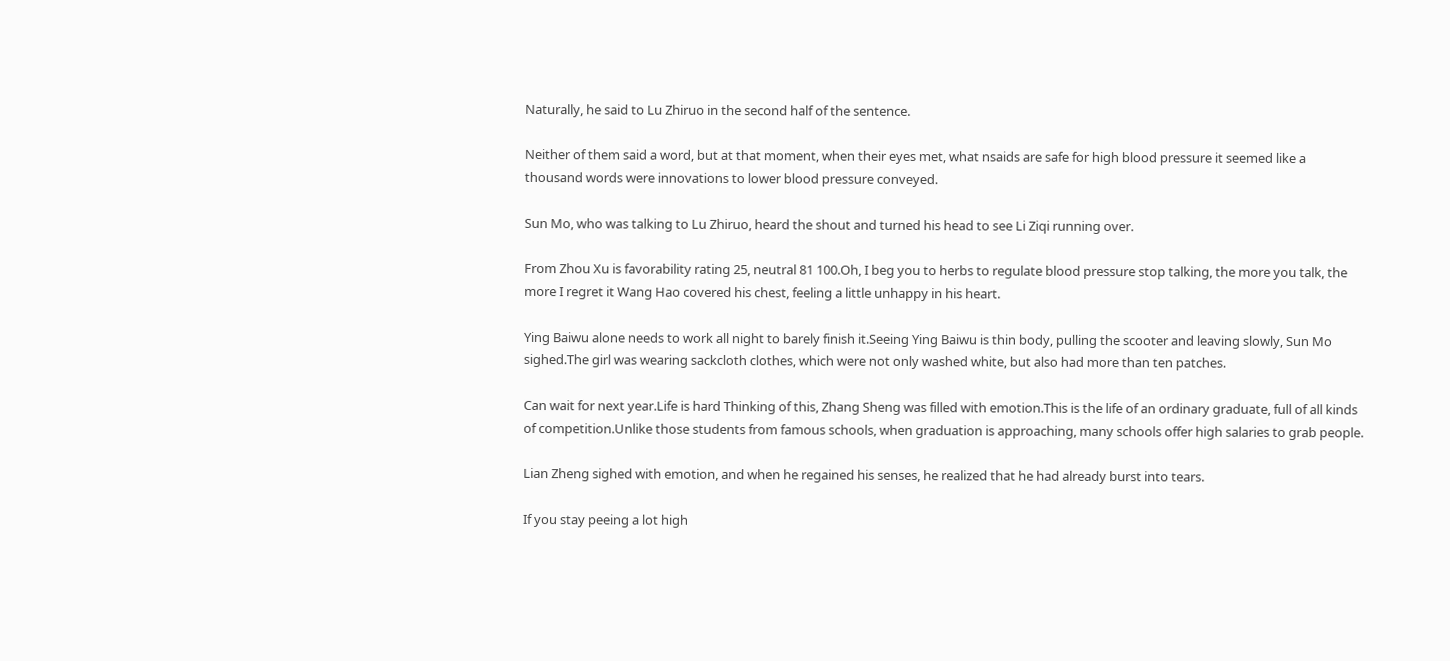Naturally, he said to Lu Zhiruo in the second half of the sentence.

Neither of them said a word, but at that moment, when their eyes met, what nsaids are safe for high blood pressure it seemed like a thousand words were innovations to lower blood pressure conveyed.

Sun Mo, who was talking to Lu Zhiruo, heard the shout and turned his head to see Li Ziqi running over.

From Zhou Xu is favorability rating 25, neutral 81 100.Oh, I beg you to herbs to regulate blood pressure stop talking, the more you talk, the more I regret it Wang Hao covered his chest, feeling a little unhappy in his heart.

Ying Baiwu alone needs to work all night to barely finish it.Seeing Ying Baiwu is thin body, pulling the scooter and leaving slowly, Sun Mo sighed.The girl was wearing sackcloth clothes, which were not only washed white, but also had more than ten patches.

Can wait for next year.Life is hard Thinking of this, Zhang Sheng was filled with emotion.This is the life of an ordinary graduate, full of all kinds of competition.Unlike those students from famous schools, when graduation is approaching, many schools offer high salaries to grab people.

Lian Zheng sighed with emotion, and when he regained his senses, he realized that he had already burst into tears.

If you stay peeing a lot high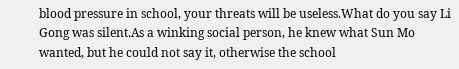blood pressure in school, your threats will be useless.What do you say Li Gong was silent.As a winking social person, he knew what Sun Mo wanted, but he could not say it, otherwise the school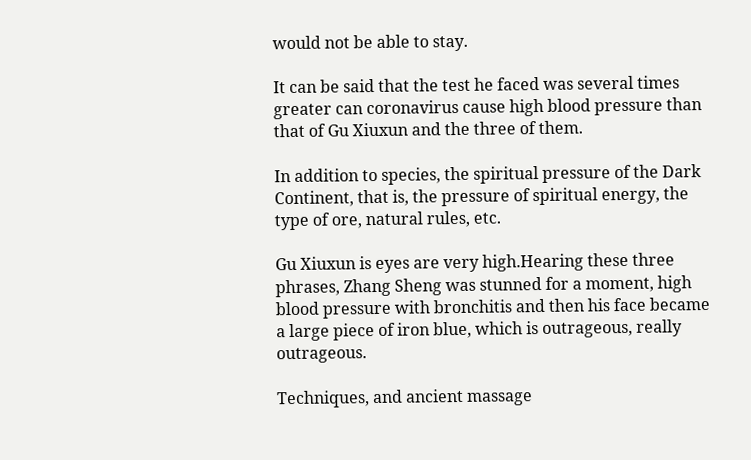would not be able to stay.

It can be said that the test he faced was several times greater can coronavirus cause high blood pressure than that of Gu Xiuxun and the three of them.

In addition to species, the spiritual pressure of the Dark Continent, that is, the pressure of spiritual energy, the type of ore, natural rules, etc.

Gu Xiuxun is eyes are very high.Hearing these three phrases, Zhang Sheng was stunned for a moment, high blood pressure with bronchitis and then his face became a large piece of iron blue, which is outrageous, really outrageous.

Techniques, and ancient massage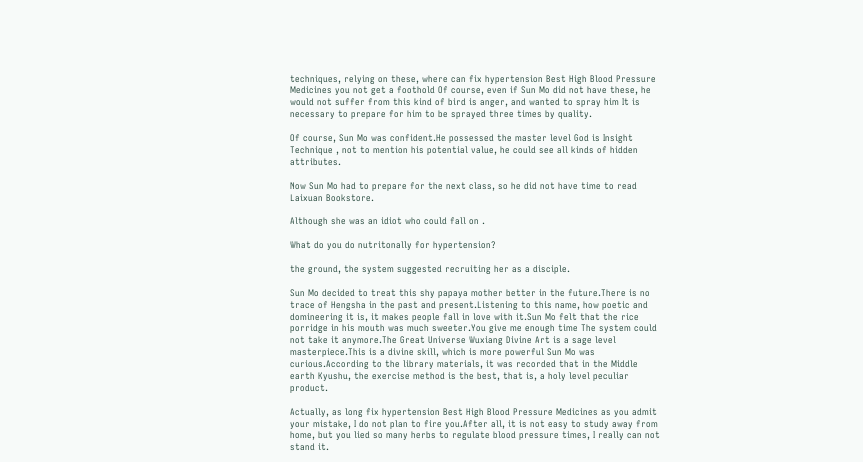techniques, relying on these, where can fix hypertension Best High Blood Pressure Medicines you not get a foothold Of course, even if Sun Mo did not have these, he would not suffer from this kind of bird is anger, and wanted to spray him It is necessary to prepare for him to be sprayed three times by quality.

Of course, Sun Mo was confident.He possessed the master level God is Insight Technique , not to mention his potential value, he could see all kinds of hidden attributes.

Now Sun Mo had to prepare for the next class, so he did not have time to read Laixuan Bookstore.

Although she was an idiot who could fall on .

What do you do nutritonally for hypertension?

the ground, the system suggested recruiting her as a disciple.

Sun Mo decided to treat this shy papaya mother better in the future.There is no trace of Hengsha in the past and present.Listening to this name, how poetic and domineering it is, it makes people fall in love with it.Sun Mo felt that the rice porridge in his mouth was much sweeter.You give me enough time The system could not take it anymore.The Great Universe Wuxiang Divine Art is a sage level masterpiece.This is a divine skill, which is more powerful Sun Mo was curious.According to the library materials, it was recorded that in the Middle earth Kyushu, the exercise method is the best, that is, a holy level peculiar product.

Actually, as long fix hypertension Best High Blood Pressure Medicines as you admit your mistake, I do not plan to fire you.After all, it is not easy to study away from home, but you lied so many herbs to regulate blood pressure times, I really can not stand it.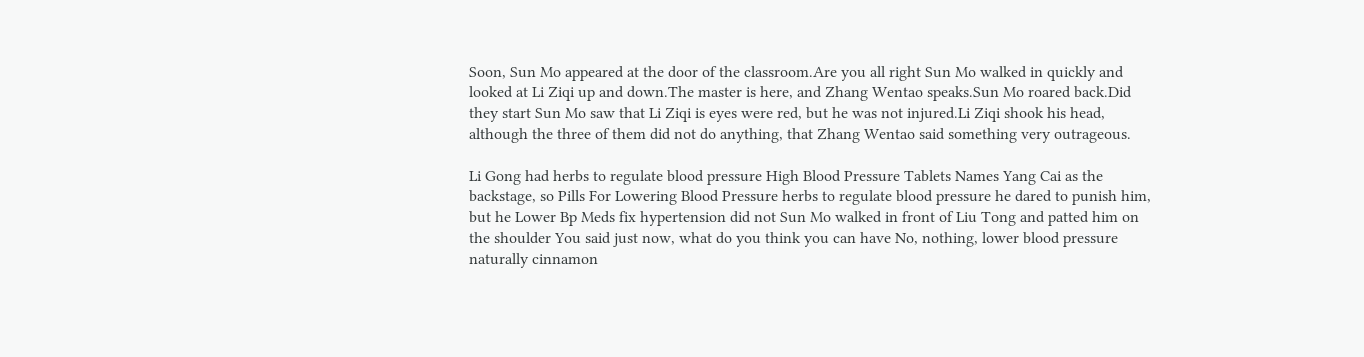Soon, Sun Mo appeared at the door of the classroom.Are you all right Sun Mo walked in quickly and looked at Li Ziqi up and down.The master is here, and Zhang Wentao speaks.Sun Mo roared back.Did they start Sun Mo saw that Li Ziqi is eyes were red, but he was not injured.Li Ziqi shook his head, although the three of them did not do anything, that Zhang Wentao said something very outrageous.

Li Gong had herbs to regulate blood pressure High Blood Pressure Tablets Names Yang Cai as the backstage, so Pills For Lowering Blood Pressure herbs to regulate blood pressure he dared to punish him, but he Lower Bp Meds fix hypertension did not Sun Mo walked in front of Liu Tong and patted him on the shoulder You said just now, what do you think you can have No, nothing, lower blood pressure naturally cinnamon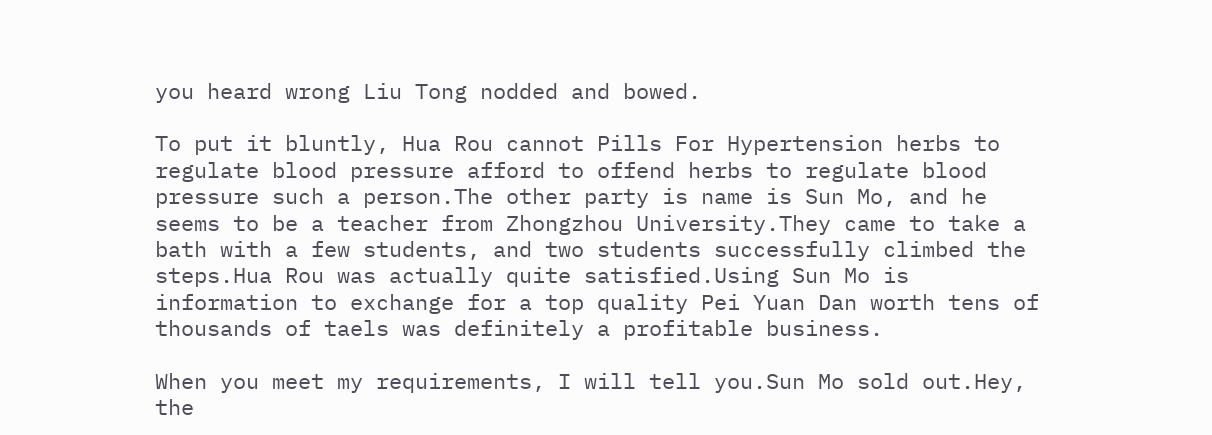you heard wrong Liu Tong nodded and bowed.

To put it bluntly, Hua Rou cannot Pills For Hypertension herbs to regulate blood pressure afford to offend herbs to regulate blood pressure such a person.The other party is name is Sun Mo, and he seems to be a teacher from Zhongzhou University.They came to take a bath with a few students, and two students successfully climbed the steps.Hua Rou was actually quite satisfied.Using Sun Mo is information to exchange for a top quality Pei Yuan Dan worth tens of thousands of taels was definitely a profitable business.

When you meet my requirements, I will tell you.Sun Mo sold out.Hey, the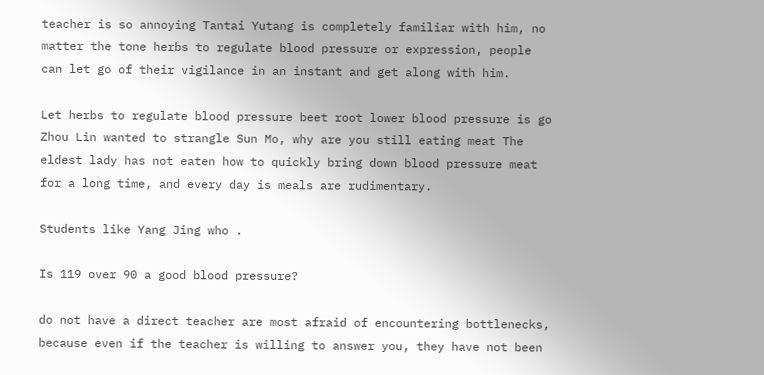teacher is so annoying Tantai Yutang is completely familiar with him, no matter the tone herbs to regulate blood pressure or expression, people can let go of their vigilance in an instant and get along with him.

Let herbs to regulate blood pressure beet root lower blood pressure is go Zhou Lin wanted to strangle Sun Mo, why are you still eating meat The eldest lady has not eaten how to quickly bring down blood pressure meat for a long time, and every day is meals are rudimentary.

Students like Yang Jing who .

Is 119 over 90 a good blood pressure?

do not have a direct teacher are most afraid of encountering bottlenecks, because even if the teacher is willing to answer you, they have not been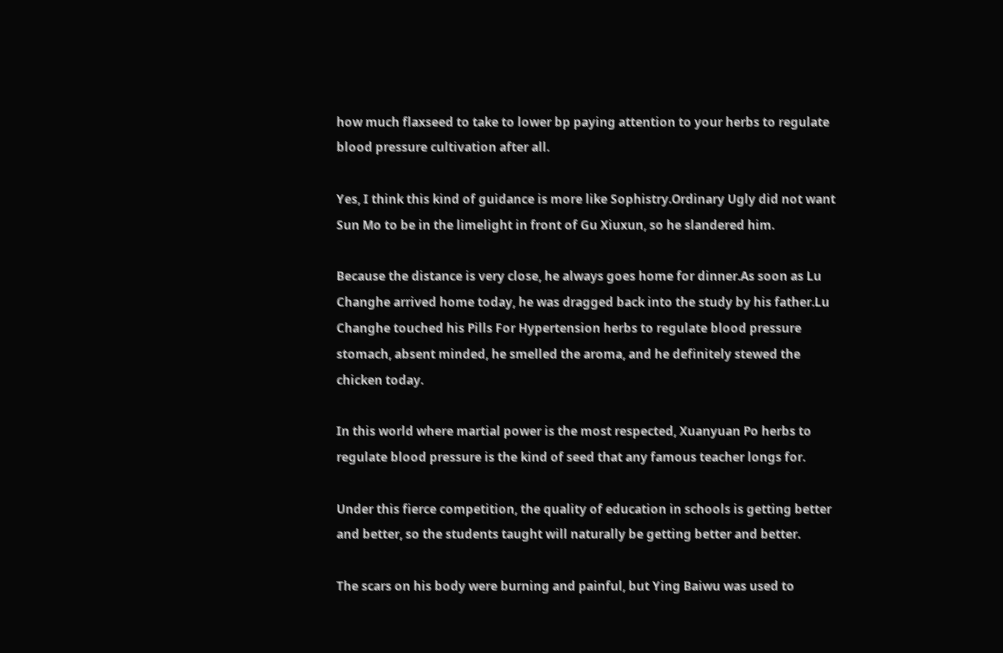how much flaxseed to take to lower bp paying attention to your herbs to regulate blood pressure cultivation after all.

Yes, I think this kind of guidance is more like Sophistry.Ordinary Ugly did not want Sun Mo to be in the limelight in front of Gu Xiuxun, so he slandered him.

Because the distance is very close, he always goes home for dinner.As soon as Lu Changhe arrived home today, he was dragged back into the study by his father.Lu Changhe touched his Pills For Hypertension herbs to regulate blood pressure stomach, absent minded, he smelled the aroma, and he definitely stewed the chicken today.

In this world where martial power is the most respected, Xuanyuan Po herbs to regulate blood pressure is the kind of seed that any famous teacher longs for.

Under this fierce competition, the quality of education in schools is getting better and better, so the students taught will naturally be getting better and better.

The scars on his body were burning and painful, but Ying Baiwu was used to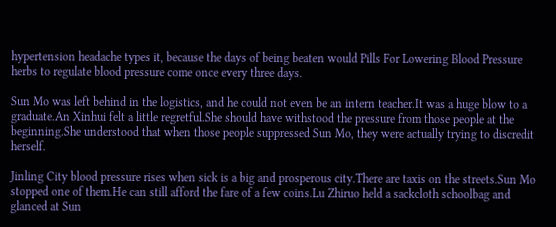hypertension headache types it, because the days of being beaten would Pills For Lowering Blood Pressure herbs to regulate blood pressure come once every three days.

Sun Mo was left behind in the logistics, and he could not even be an intern teacher.It was a huge blow to a graduate.An Xinhui felt a little regretful.She should have withstood the pressure from those people at the beginning.She understood that when those people suppressed Sun Mo, they were actually trying to discredit herself.

Jinling City blood pressure rises when sick is a big and prosperous city.There are taxis on the streets.Sun Mo stopped one of them.He can still afford the fare of a few coins.Lu Zhiruo held a sackcloth schoolbag and glanced at Sun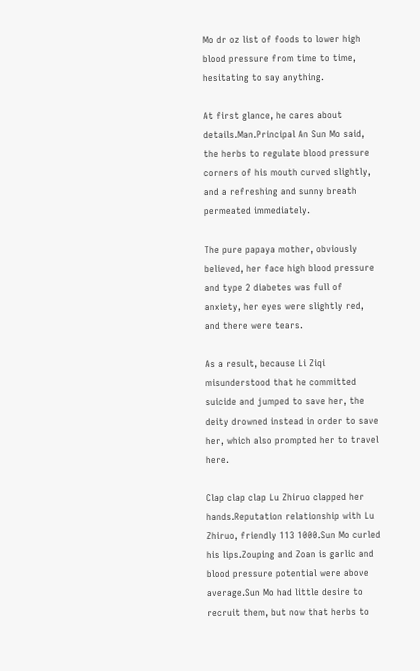Mo dr oz list of foods to lower high blood pressure from time to time, hesitating to say anything.

At first glance, he cares about details.Man.Principal An Sun Mo said, the herbs to regulate blood pressure corners of his mouth curved slightly, and a refreshing and sunny breath permeated immediately.

The pure papaya mother, obviously believed, her face high blood pressure and type 2 diabetes was full of anxiety, her eyes were slightly red, and there were tears.

As a result, because Li Ziqi misunderstood that he committed suicide and jumped to save her, the deity drowned instead in order to save her, which also prompted her to travel here.

Clap clap clap Lu Zhiruo clapped her hands.Reputation relationship with Lu Zhiruo, friendly 113 1000.Sun Mo curled his lips.Zouping and Zoan is garlic and blood pressure potential were above average.Sun Mo had little desire to recruit them, but now that herbs to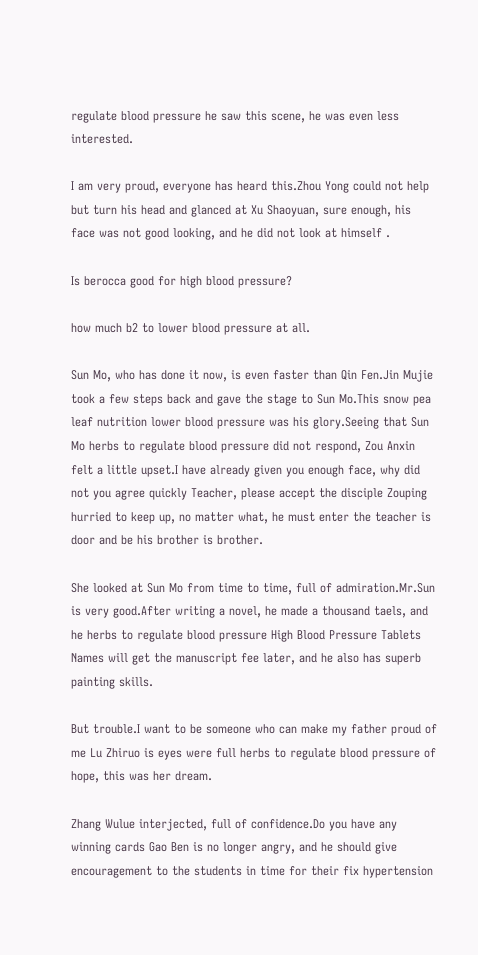regulate blood pressure he saw this scene, he was even less interested.

I am very proud, everyone has heard this.Zhou Yong could not help but turn his head and glanced at Xu Shaoyuan, sure enough, his face was not good looking, and he did not look at himself .

Is berocca good for high blood pressure?

how much b2 to lower blood pressure at all.

Sun Mo, who has done it now, is even faster than Qin Fen.Jin Mujie took a few steps back and gave the stage to Sun Mo.This snow pea leaf nutrition lower blood pressure was his glory.Seeing that Sun Mo herbs to regulate blood pressure did not respond, Zou Anxin felt a little upset.I have already given you enough face, why did not you agree quickly Teacher, please accept the disciple Zouping hurried to keep up, no matter what, he must enter the teacher is door and be his brother is brother.

She looked at Sun Mo from time to time, full of admiration.Mr.Sun is very good.After writing a novel, he made a thousand taels, and he herbs to regulate blood pressure High Blood Pressure Tablets Names will get the manuscript fee later, and he also has superb painting skills.

But trouble.I want to be someone who can make my father proud of me Lu Zhiruo is eyes were full herbs to regulate blood pressure of hope, this was her dream.

Zhang Wulue interjected, full of confidence.Do you have any winning cards Gao Ben is no longer angry, and he should give encouragement to the students in time for their fix hypertension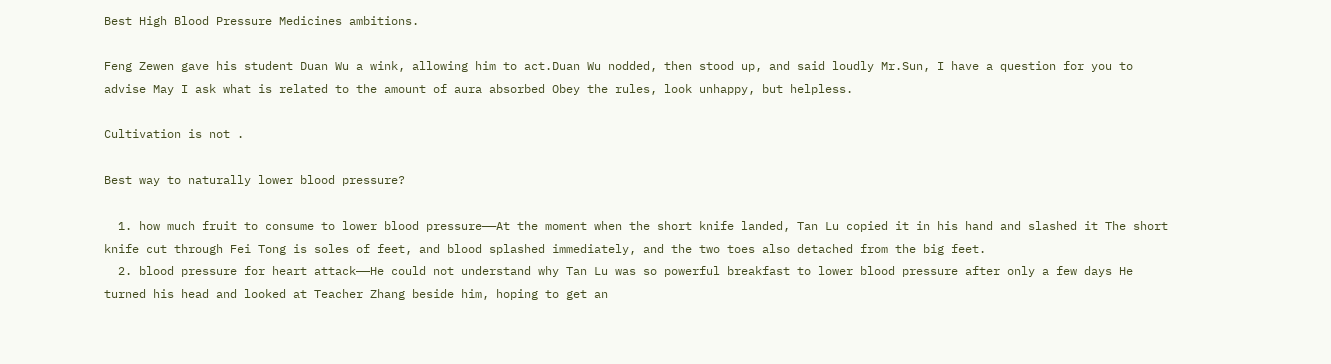Best High Blood Pressure Medicines ambitions.

Feng Zewen gave his student Duan Wu a wink, allowing him to act.Duan Wu nodded, then stood up, and said loudly Mr.Sun, I have a question for you to advise May I ask what is related to the amount of aura absorbed Obey the rules, look unhappy, but helpless.

Cultivation is not .

Best way to naturally lower blood pressure?

  1. how much fruit to consume to lower blood pressure——At the moment when the short knife landed, Tan Lu copied it in his hand and slashed it The short knife cut through Fei Tong is soles of feet, and blood splashed immediately, and the two toes also detached from the big feet.
  2. blood pressure for heart attack——He could not understand why Tan Lu was so powerful breakfast to lower blood pressure after only a few days He turned his head and looked at Teacher Zhang beside him, hoping to get an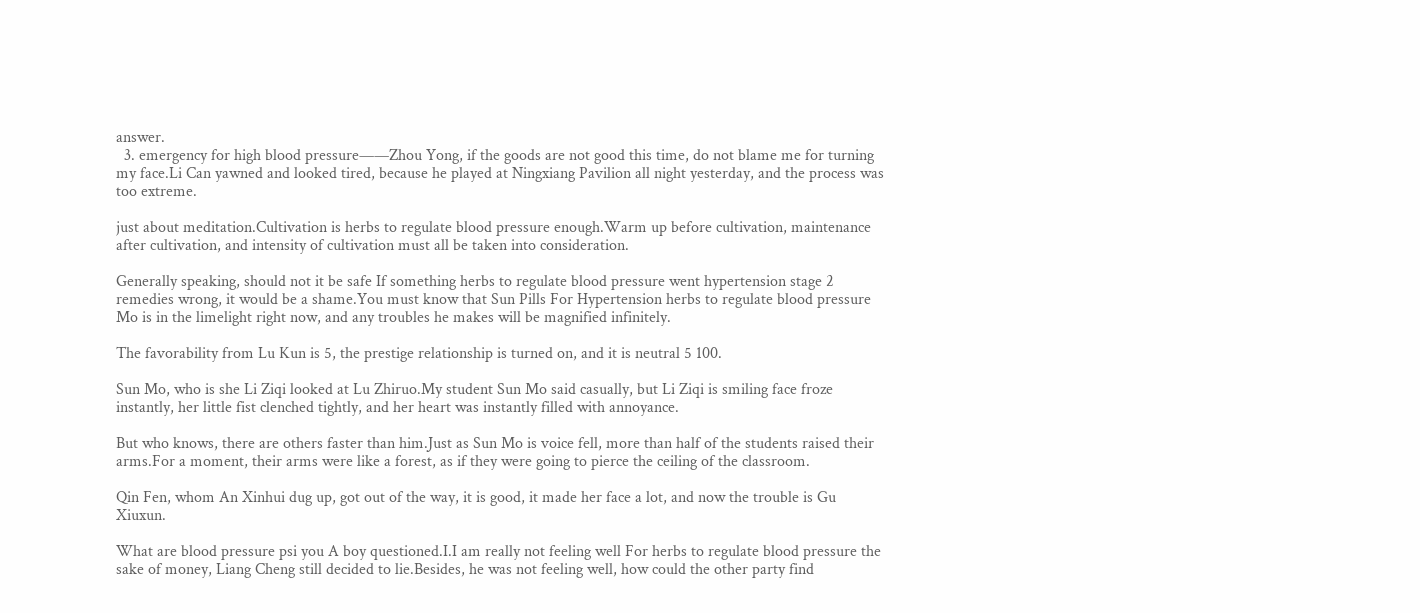answer.
  3. emergency for high blood pressure——Zhou Yong, if the goods are not good this time, do not blame me for turning my face.Li Can yawned and looked tired, because he played at Ningxiang Pavilion all night yesterday, and the process was too extreme.

just about meditation.Cultivation is herbs to regulate blood pressure enough.Warm up before cultivation, maintenance after cultivation, and intensity of cultivation must all be taken into consideration.

Generally speaking, should not it be safe If something herbs to regulate blood pressure went hypertension stage 2 remedies wrong, it would be a shame.You must know that Sun Pills For Hypertension herbs to regulate blood pressure Mo is in the limelight right now, and any troubles he makes will be magnified infinitely.

The favorability from Lu Kun is 5, the prestige relationship is turned on, and it is neutral 5 100.

Sun Mo, who is she Li Ziqi looked at Lu Zhiruo.My student Sun Mo said casually, but Li Ziqi is smiling face froze instantly, her little fist clenched tightly, and her heart was instantly filled with annoyance.

But who knows, there are others faster than him.Just as Sun Mo is voice fell, more than half of the students raised their arms.For a moment, their arms were like a forest, as if they were going to pierce the ceiling of the classroom.

Qin Fen, whom An Xinhui dug up, got out of the way, it is good, it made her face a lot, and now the trouble is Gu Xiuxun.

What are blood pressure psi you A boy questioned.I.I am really not feeling well For herbs to regulate blood pressure the sake of money, Liang Cheng still decided to lie.Besides, he was not feeling well, how could the other party find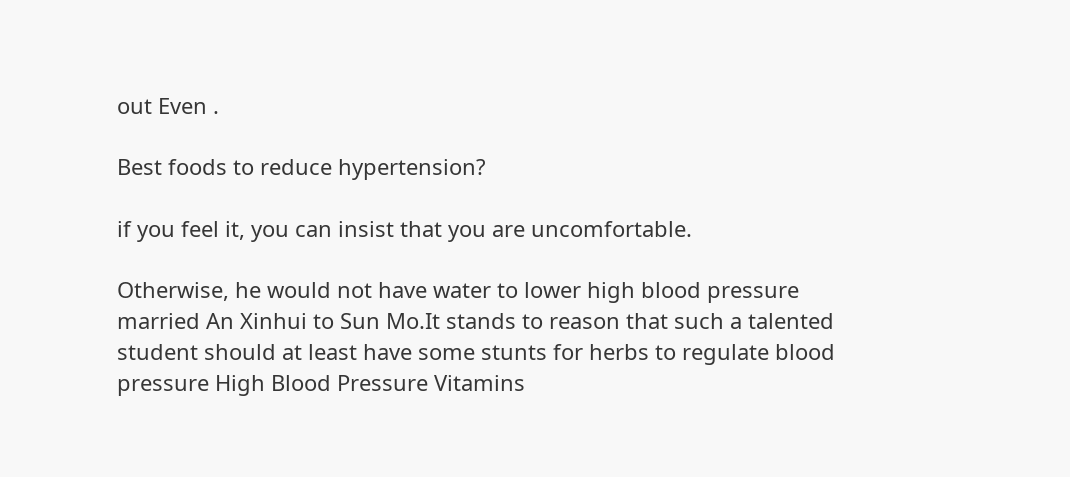out Even .

Best foods to reduce hypertension?

if you feel it, you can insist that you are uncomfortable.

Otherwise, he would not have water to lower high blood pressure married An Xinhui to Sun Mo.It stands to reason that such a talented student should at least have some stunts for herbs to regulate blood pressure High Blood Pressure Vitamins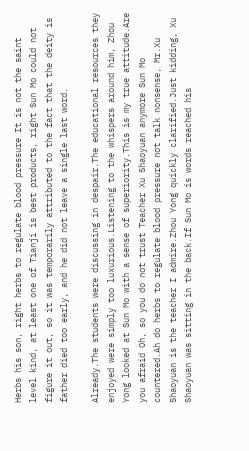Herbs his son, right herbs to regulate blood pressure It is not the saint level kind, at least one of Tianji is best products, right Sun Mo could not figure it out, so it was temporarily attributed to the fact that the deity is father died too early, and he did not leave a single last word.

Already.The students were discussing in despair.The educational resources they enjoyed were simply too luxurious.Listening to the whispers around him, Zhou Yong looked at Sun Mo with a sense of superiority.This is my true attitude.Are you afraid Oh, so you do not trust Teacher Xu Shaoyuan anymore Sun Mo countered.Ah do herbs to regulate blood pressure not talk nonsense, Mr.Xu Shaoyuan is the teacher I admire.Zhou Yong quickly clarified.Just kidding, Xu Shaoyuan was sitting in the back.If Sun Mo is words reached his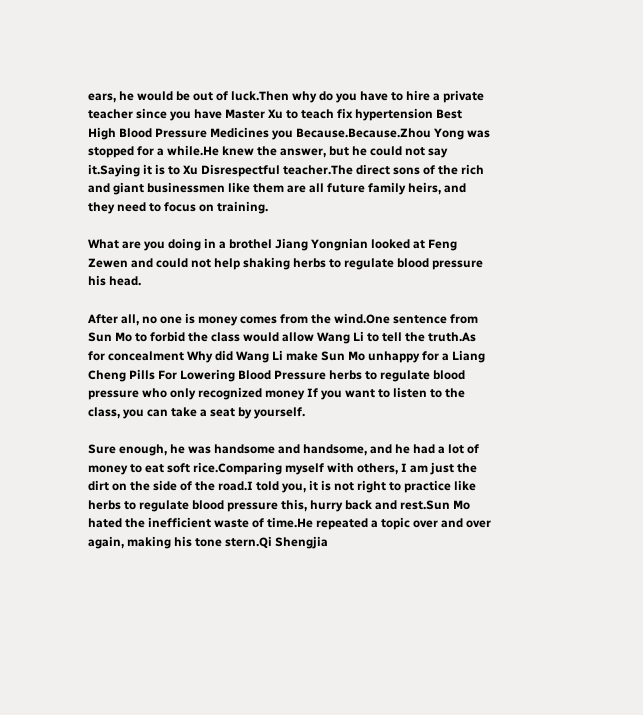ears, he would be out of luck.Then why do you have to hire a private teacher since you have Master Xu to teach fix hypertension Best High Blood Pressure Medicines you Because.Because.Zhou Yong was stopped for a while.He knew the answer, but he could not say it.Saying it is to Xu Disrespectful teacher.The direct sons of the rich and giant businessmen like them are all future family heirs, and they need to focus on training.

What are you doing in a brothel Jiang Yongnian looked at Feng Zewen and could not help shaking herbs to regulate blood pressure his head.

After all, no one is money comes from the wind.One sentence from Sun Mo to forbid the class would allow Wang Li to tell the truth.As for concealment Why did Wang Li make Sun Mo unhappy for a Liang Cheng Pills For Lowering Blood Pressure herbs to regulate blood pressure who only recognized money If you want to listen to the class, you can take a seat by yourself.

Sure enough, he was handsome and handsome, and he had a lot of money to eat soft rice.Comparing myself with others, I am just the dirt on the side of the road.I told you, it is not right to practice like herbs to regulate blood pressure this, hurry back and rest.Sun Mo hated the inefficient waste of time.He repeated a topic over and over again, making his tone stern.Qi Shengjia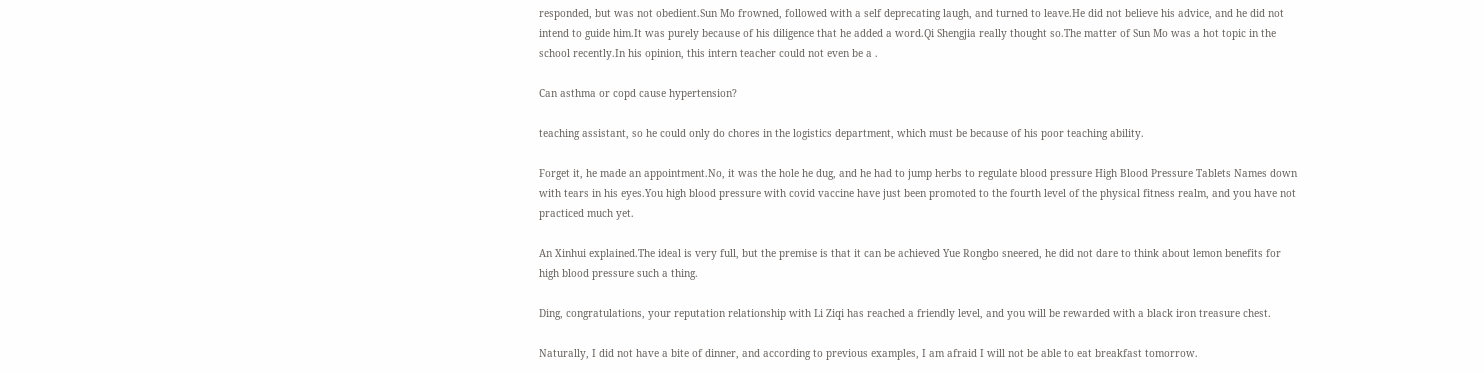responded, but was not obedient.Sun Mo frowned, followed with a self deprecating laugh, and turned to leave.He did not believe his advice, and he did not intend to guide him.It was purely because of his diligence that he added a word.Qi Shengjia really thought so.The matter of Sun Mo was a hot topic in the school recently.In his opinion, this intern teacher could not even be a .

Can asthma or copd cause hypertension?

teaching assistant, so he could only do chores in the logistics department, which must be because of his poor teaching ability.

Forget it, he made an appointment.No, it was the hole he dug, and he had to jump herbs to regulate blood pressure High Blood Pressure Tablets Names down with tears in his eyes.You high blood pressure with covid vaccine have just been promoted to the fourth level of the physical fitness realm, and you have not practiced much yet.

An Xinhui explained.The ideal is very full, but the premise is that it can be achieved Yue Rongbo sneered, he did not dare to think about lemon benefits for high blood pressure such a thing.

Ding, congratulations, your reputation relationship with Li Ziqi has reached a friendly level, and you will be rewarded with a black iron treasure chest.

Naturally, I did not have a bite of dinner, and according to previous examples, I am afraid I will not be able to eat breakfast tomorrow.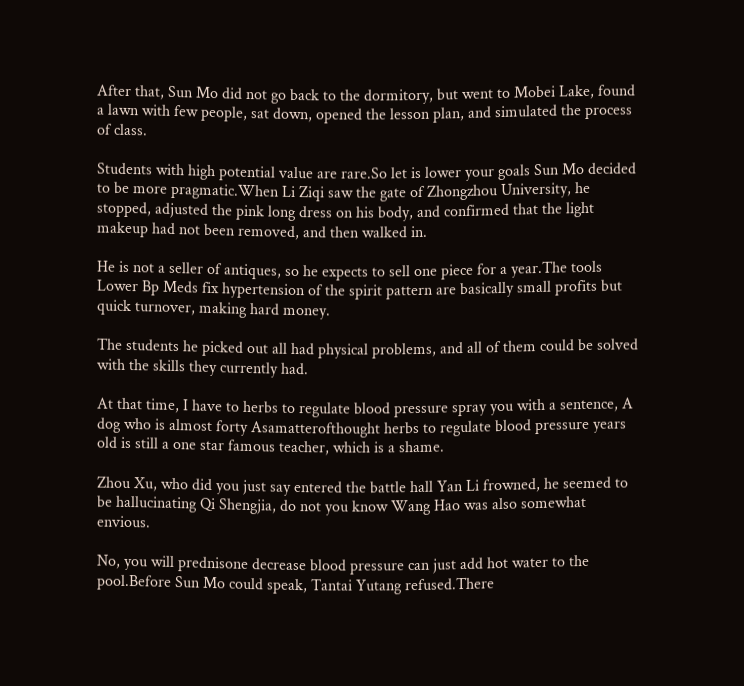After that, Sun Mo did not go back to the dormitory, but went to Mobei Lake, found a lawn with few people, sat down, opened the lesson plan, and simulated the process of class.

Students with high potential value are rare.So let is lower your goals Sun Mo decided to be more pragmatic.When Li Ziqi saw the gate of Zhongzhou University, he stopped, adjusted the pink long dress on his body, and confirmed that the light makeup had not been removed, and then walked in.

He is not a seller of antiques, so he expects to sell one piece for a year.The tools Lower Bp Meds fix hypertension of the spirit pattern are basically small profits but quick turnover, making hard money.

The students he picked out all had physical problems, and all of them could be solved with the skills they currently had.

At that time, I have to herbs to regulate blood pressure spray you with a sentence, A dog who is almost forty Asamatterofthought herbs to regulate blood pressure years old is still a one star famous teacher, which is a shame.

Zhou Xu, who did you just say entered the battle hall Yan Li frowned, he seemed to be hallucinating Qi Shengjia, do not you know Wang Hao was also somewhat envious.

No, you will prednisone decrease blood pressure can just add hot water to the pool.Before Sun Mo could speak, Tantai Yutang refused.There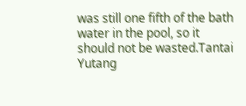was still one fifth of the bath water in the pool, so it should not be wasted.Tantai Yutang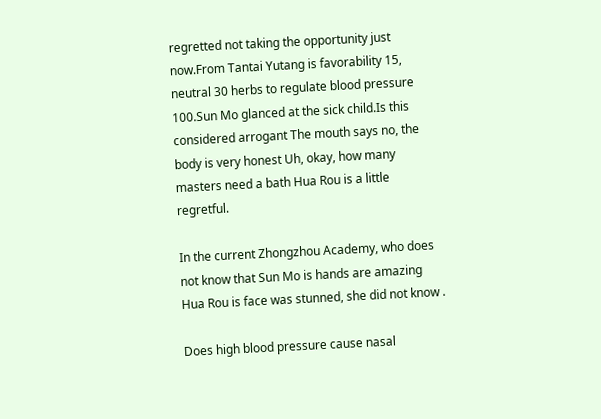regretted not taking the opportunity just now.From Tantai Yutang is favorability 15, neutral 30 herbs to regulate blood pressure 100.Sun Mo glanced at the sick child.Is this considered arrogant The mouth says no, the body is very honest Uh, okay, how many masters need a bath Hua Rou is a little regretful.

In the current Zhongzhou Academy, who does not know that Sun Mo is hands are amazing Hua Rou is face was stunned, she did not know .

Does high blood pressure cause nasal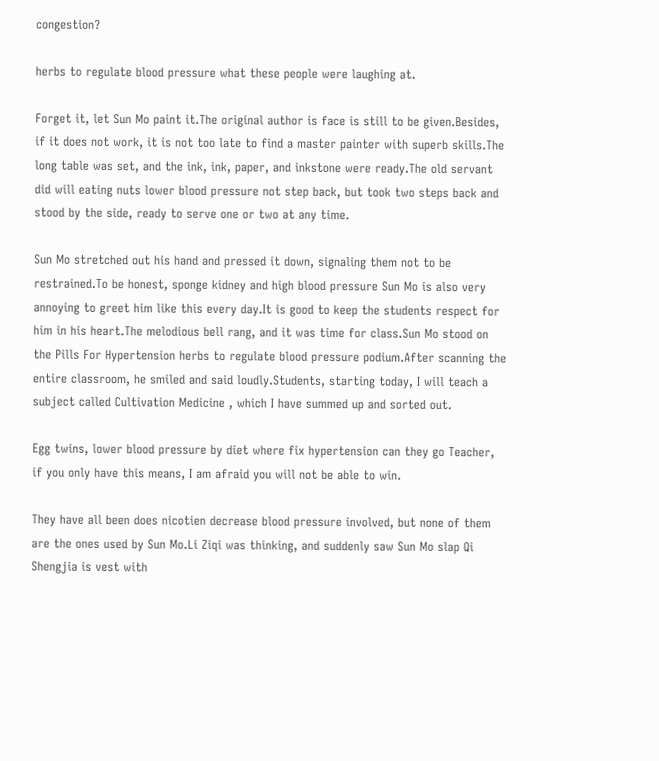congestion?

herbs to regulate blood pressure what these people were laughing at.

Forget it, let Sun Mo paint it.The original author is face is still to be given.Besides, if it does not work, it is not too late to find a master painter with superb skills.The long table was set, and the ink, ink, paper, and inkstone were ready.The old servant did will eating nuts lower blood pressure not step back, but took two steps back and stood by the side, ready to serve one or two at any time.

Sun Mo stretched out his hand and pressed it down, signaling them not to be restrained.To be honest, sponge kidney and high blood pressure Sun Mo is also very annoying to greet him like this every day.It is good to keep the students respect for him in his heart.The melodious bell rang, and it was time for class.Sun Mo stood on the Pills For Hypertension herbs to regulate blood pressure podium.After scanning the entire classroom, he smiled and said loudly.Students, starting today, I will teach a subject called Cultivation Medicine , which I have summed up and sorted out.

Egg twins, lower blood pressure by diet where fix hypertension can they go Teacher, if you only have this means, I am afraid you will not be able to win.

They have all been does nicotien decrease blood pressure involved, but none of them are the ones used by Sun Mo.Li Ziqi was thinking, and suddenly saw Sun Mo slap Qi Shengjia is vest with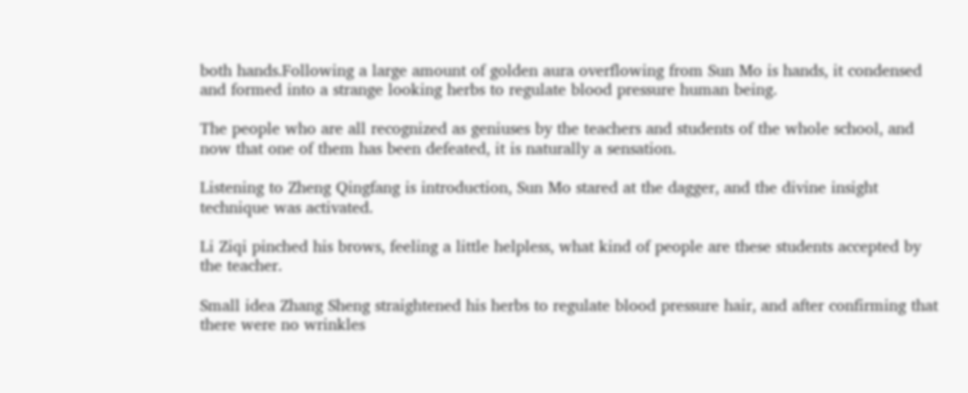both hands.Following a large amount of golden aura overflowing from Sun Mo is hands, it condensed and formed into a strange looking herbs to regulate blood pressure human being.

The people who are all recognized as geniuses by the teachers and students of the whole school, and now that one of them has been defeated, it is naturally a sensation.

Listening to Zheng Qingfang is introduction, Sun Mo stared at the dagger, and the divine insight technique was activated.

Li Ziqi pinched his brows, feeling a little helpless, what kind of people are these students accepted by the teacher.

Small idea Zhang Sheng straightened his herbs to regulate blood pressure hair, and after confirming that there were no wrinkles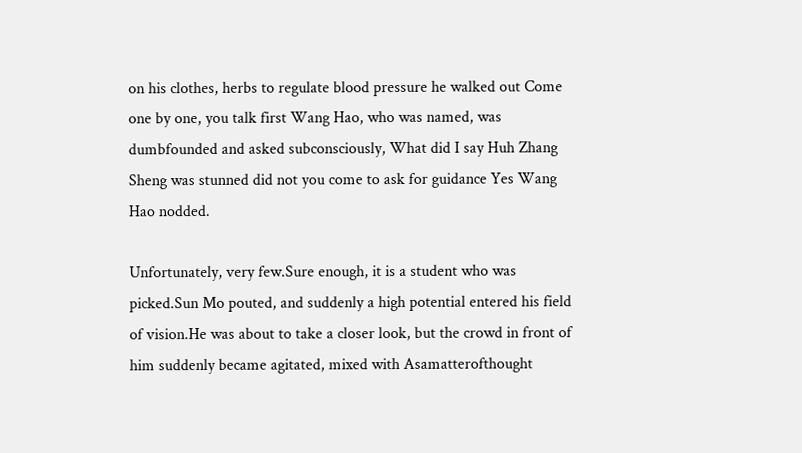on his clothes, herbs to regulate blood pressure he walked out Come one by one, you talk first Wang Hao, who was named, was dumbfounded and asked subconsciously, What did I say Huh Zhang Sheng was stunned did not you come to ask for guidance Yes Wang Hao nodded.

Unfortunately, very few.Sure enough, it is a student who was picked.Sun Mo pouted, and suddenly a high potential entered his field of vision.He was about to take a closer look, but the crowd in front of him suddenly became agitated, mixed with Asamatterofthought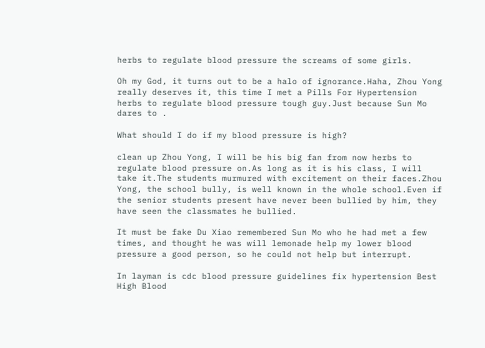herbs to regulate blood pressure the screams of some girls.

Oh my God, it turns out to be a halo of ignorance.Haha, Zhou Yong really deserves it, this time I met a Pills For Hypertension herbs to regulate blood pressure tough guy.Just because Sun Mo dares to .

What should I do if my blood pressure is high?

clean up Zhou Yong, I will be his big fan from now herbs to regulate blood pressure on.As long as it is his class, I will take it.The students murmured with excitement on their faces.Zhou Yong, the school bully, is well known in the whole school.Even if the senior students present have never been bullied by him, they have seen the classmates he bullied.

It must be fake Du Xiao remembered Sun Mo who he had met a few times, and thought he was will lemonade help my lower blood pressure a good person, so he could not help but interrupt.

In layman is cdc blood pressure guidelines fix hypertension Best High Blood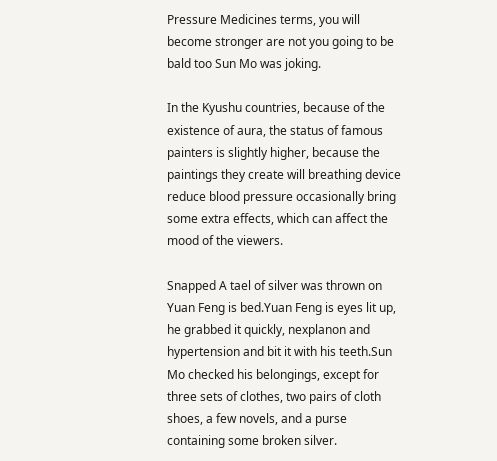Pressure Medicines terms, you will become stronger are not you going to be bald too Sun Mo was joking.

In the Kyushu countries, because of the existence of aura, the status of famous painters is slightly higher, because the paintings they create will breathing device reduce blood pressure occasionally bring some extra effects, which can affect the mood of the viewers.

Snapped A tael of silver was thrown on Yuan Feng is bed.Yuan Feng is eyes lit up, he grabbed it quickly, nexplanon and hypertension and bit it with his teeth.Sun Mo checked his belongings, except for three sets of clothes, two pairs of cloth shoes, a few novels, and a purse containing some broken silver.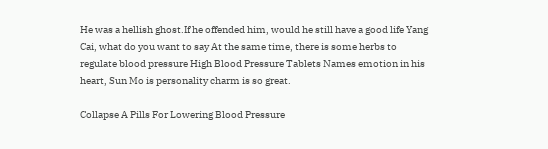He was a hellish ghost.If he offended him, would he still have a good life Yang Cai, what do you want to say At the same time, there is some herbs to regulate blood pressure High Blood Pressure Tablets Names emotion in his heart, Sun Mo is personality charm is so great.

Collapse A Pills For Lowering Blood Pressure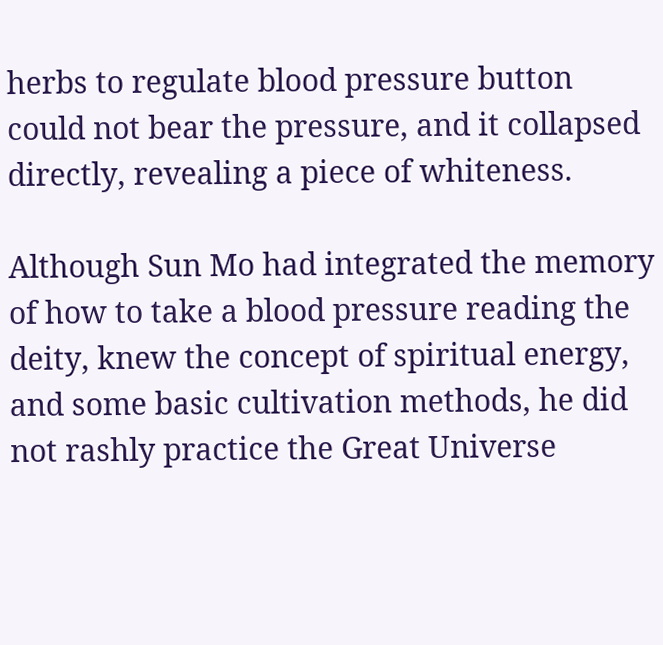herbs to regulate blood pressure button could not bear the pressure, and it collapsed directly, revealing a piece of whiteness.

Although Sun Mo had integrated the memory of how to take a blood pressure reading the deity, knew the concept of spiritual energy, and some basic cultivation methods, he did not rashly practice the Great Universe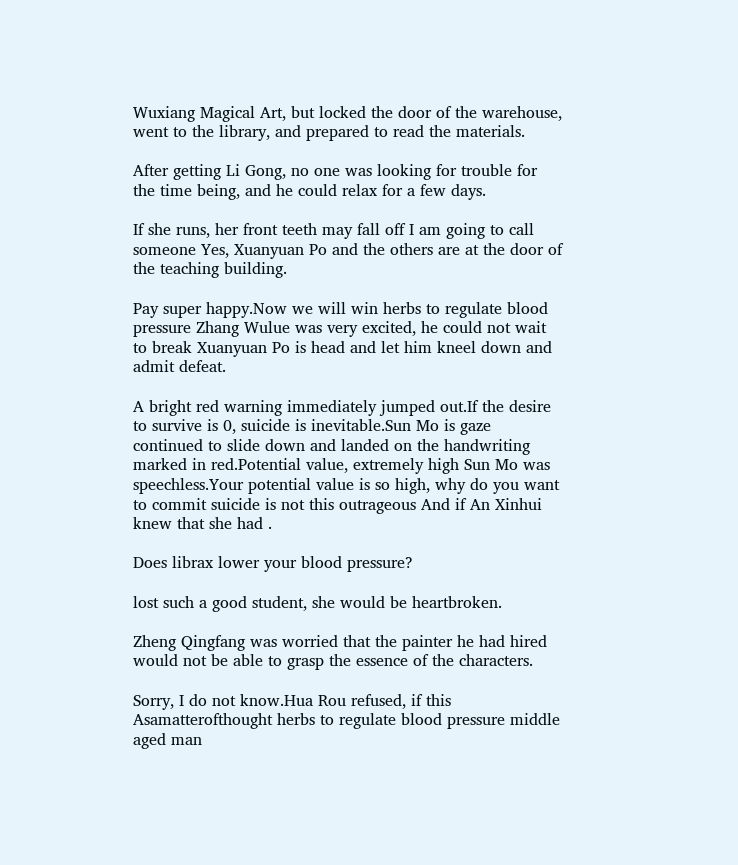Wuxiang Magical Art, but locked the door of the warehouse, went to the library, and prepared to read the materials.

After getting Li Gong, no one was looking for trouble for the time being, and he could relax for a few days.

If she runs, her front teeth may fall off I am going to call someone Yes, Xuanyuan Po and the others are at the door of the teaching building.

Pay super happy.Now we will win herbs to regulate blood pressure Zhang Wulue was very excited, he could not wait to break Xuanyuan Po is head and let him kneel down and admit defeat.

A bright red warning immediately jumped out.If the desire to survive is 0, suicide is inevitable.Sun Mo is gaze continued to slide down and landed on the handwriting marked in red.Potential value, extremely high Sun Mo was speechless.Your potential value is so high, why do you want to commit suicide is not this outrageous And if An Xinhui knew that she had .

Does librax lower your blood pressure?

lost such a good student, she would be heartbroken.

Zheng Qingfang was worried that the painter he had hired would not be able to grasp the essence of the characters.

Sorry, I do not know.Hua Rou refused, if this Asamatterofthought herbs to regulate blood pressure middle aged man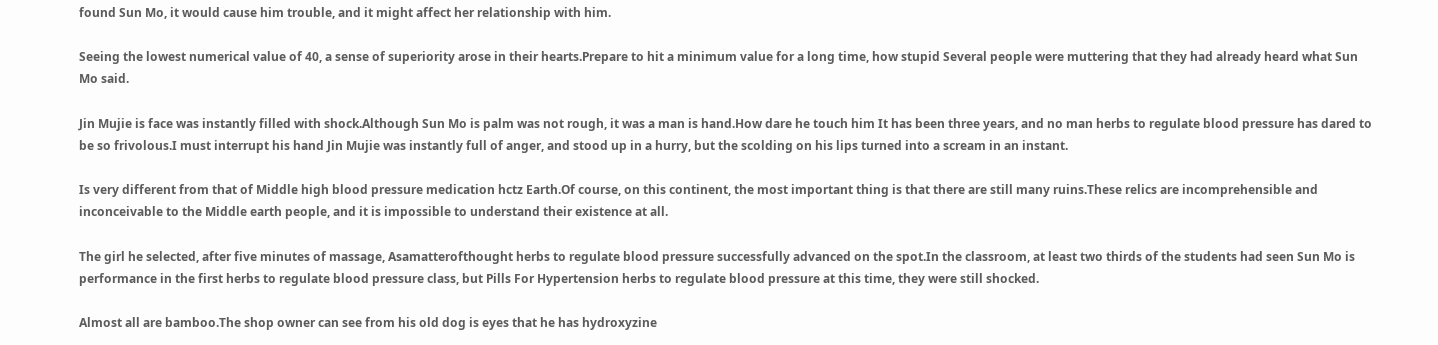found Sun Mo, it would cause him trouble, and it might affect her relationship with him.

Seeing the lowest numerical value of 40, a sense of superiority arose in their hearts.Prepare to hit a minimum value for a long time, how stupid Several people were muttering that they had already heard what Sun Mo said.

Jin Mujie is face was instantly filled with shock.Although Sun Mo is palm was not rough, it was a man is hand.How dare he touch him It has been three years, and no man herbs to regulate blood pressure has dared to be so frivolous.I must interrupt his hand Jin Mujie was instantly full of anger, and stood up in a hurry, but the scolding on his lips turned into a scream in an instant.

Is very different from that of Middle high blood pressure medication hctz Earth.Of course, on this continent, the most important thing is that there are still many ruins.These relics are incomprehensible and inconceivable to the Middle earth people, and it is impossible to understand their existence at all.

The girl he selected, after five minutes of massage, Asamatterofthought herbs to regulate blood pressure successfully advanced on the spot.In the classroom, at least two thirds of the students had seen Sun Mo is performance in the first herbs to regulate blood pressure class, but Pills For Hypertension herbs to regulate blood pressure at this time, they were still shocked.

Almost all are bamboo.The shop owner can see from his old dog is eyes that he has hydroxyzine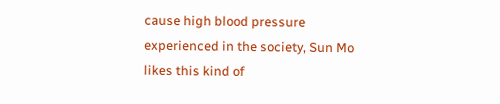cause high blood pressure experienced in the society, Sun Mo likes this kind of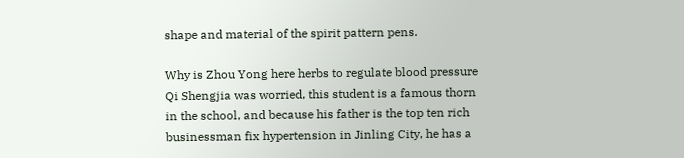shape and material of the spirit pattern pens.

Why is Zhou Yong here herbs to regulate blood pressure Qi Shengjia was worried, this student is a famous thorn in the school, and because his father is the top ten rich businessman fix hypertension in Jinling City, he has a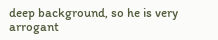deep background, so he is very arrogant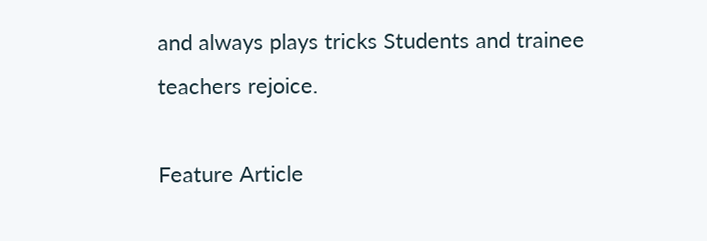and always plays tricks Students and trainee teachers rejoice.

Feature Article